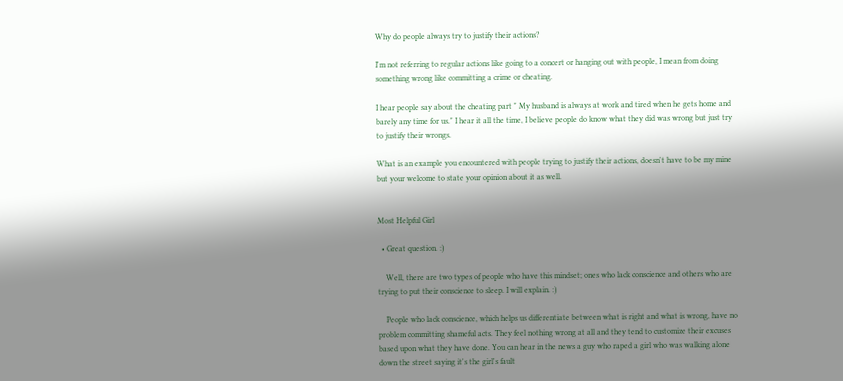Why do people always try to justify their actions?

I'm not referring to regular actions like going to a concert or hanging out with people, I mean from doing something wrong like committing a crime or cheating.

I hear people say about the cheating part " My husband is always at work and tired when he gets home and barely any time for us." I hear it all the time, I believe people do know what they did was wrong but just try to justify their wrongs.

What is an example you encountered with people trying to justify their actions, doesn't have to be my mine but your welcome to state your opinion about it as well.


Most Helpful Girl

  • Great question. :)

    Well, there are two types of people who have this mindset; ones who lack conscience and others who are trying to put their conscience to sleep. I will explain. :)

    People who lack conscience, which helps us differentiate between what is right and what is wrong, have no problem committing shameful acts. They feel nothing wrong at all and they tend to customize their excuses based upon what they have done. You can hear in the news a guy who raped a girl who was walking alone down the street saying it's the girl's fault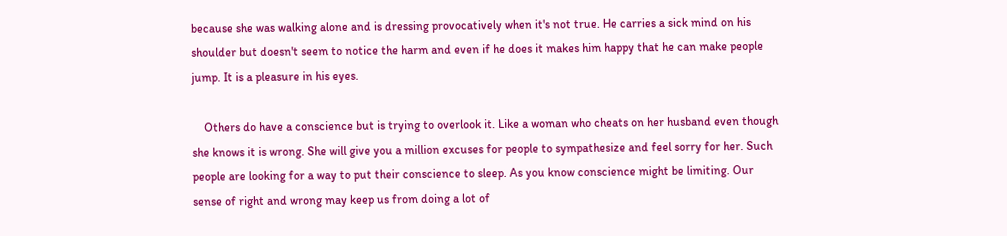because she was walking alone and is dressing provocatively when it's not true. He carries a sick mind on his shoulder but doesn't seem to notice the harm and even if he does it makes him happy that he can make people jump. It is a pleasure in his eyes.

    Others do have a conscience but is trying to overlook it. Like a woman who cheats on her husband even though she knows it is wrong. She will give you a million excuses for people to sympathesize and feel sorry for her. Such people are looking for a way to put their conscience to sleep. As you know conscience might be limiting. Our sense of right and wrong may keep us from doing a lot of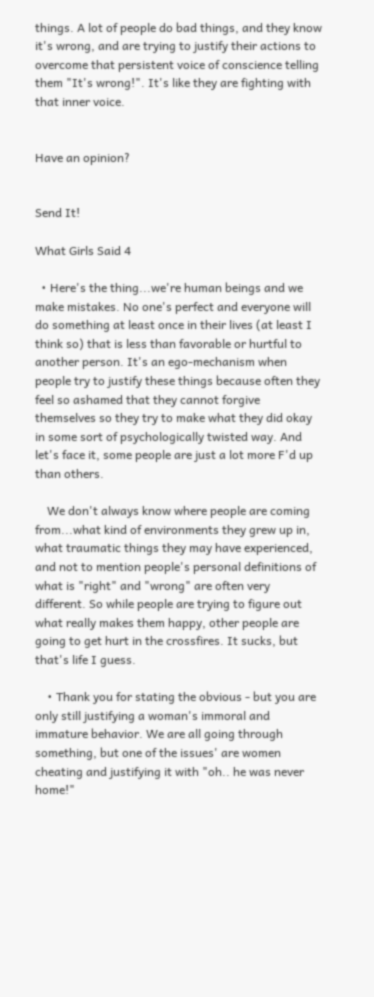things. A lot of people do bad things, and they know it's wrong, and are trying to justify their actions to overcome that persistent voice of conscience telling them "It's wrong!". It's like they are fighting with that inner voice.


Have an opinion?


Send It!

What Girls Said 4

  • Here's the thing...we're human beings and we make mistakes. No one's perfect and everyone will do something at least once in their lives (at least I think so) that is less than favorable or hurtful to another person. It's an ego-mechanism when people try to justify these things because often they feel so ashamed that they cannot forgive themselves so they try to make what they did okay in some sort of psychologically twisted way. And let's face it, some people are just a lot more F'd up than others.

    We don't always know where people are coming from...what kind of environments they grew up in, what traumatic things they may have experienced, and not to mention people's personal definitions of what is "right" and "wrong" are often very different. So while people are trying to figure out what really makes them happy, other people are going to get hurt in the crossfires. It sucks, but that's life I guess.

    • Thank you for stating the obvious - but you are only still justifying a woman's immoral and immature behavior. We are all going through something, but one of the issues' are women cheating and justifying it with "oh.. he was never home!"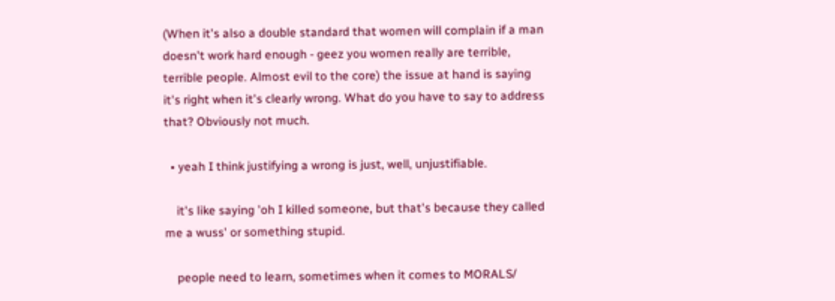(When it's also a double standard that women will complain if a man doesn't work hard enough - geez you women really are terrible, terrible people. Almost evil to the core) the issue at hand is saying it's right when it's clearly wrong. What do you have to say to address that? Obviously not much.

  • yeah I think justifying a wrong is just, well, unjustifiable.

    it's like saying 'oh I killed someone, but that's because they called me a wuss' or something stupid.

    people need to learn, sometimes when it comes to MORALS/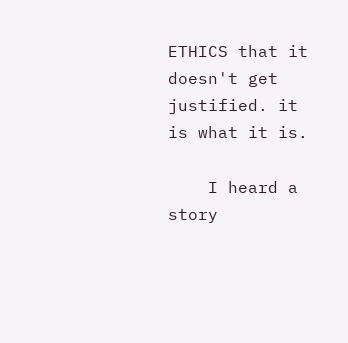ETHICS that it doesn't get justified. it is what it is.

    I heard a story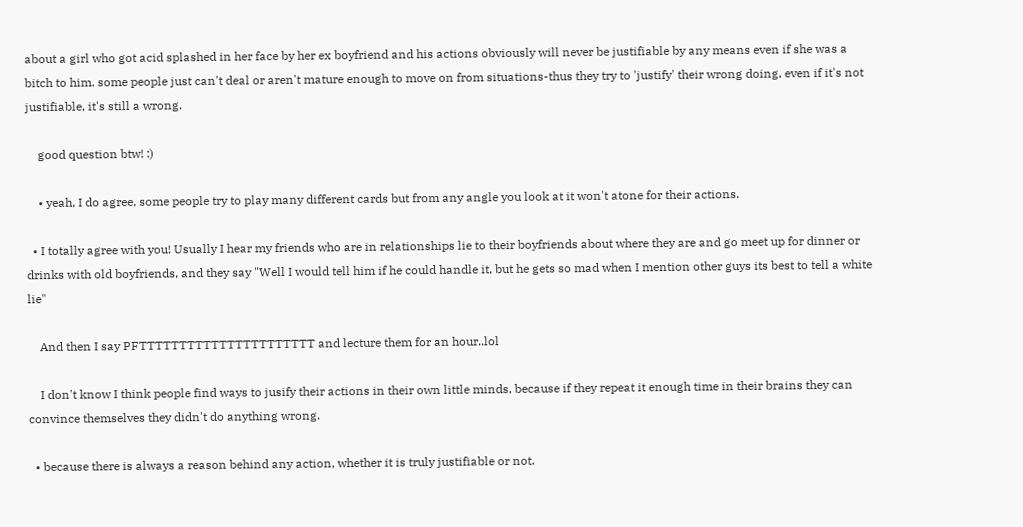about a girl who got acid splashed in her face by her ex boyfriend and his actions obviously will never be justifiable by any means even if she was a bitch to him. some people just can't deal or aren't mature enough to move on from situations-thus they try to 'justify' their wrong doing, even if it's not justifiable, it's still a wrong.

    good question btw! :)

    • yeah, I do agree, some people try to play many different cards but from any angle you look at it won't atone for their actions.

  • I totally agree with you! Usually I hear my friends who are in relationships lie to their boyfriends about where they are and go meet up for dinner or drinks with old boyfriends, and they say "Well I would tell him if he could handle it, but he gets so mad when I mention other guys its best to tell a white lie"

    And then I say PFTTTTTTTTTTTTTTTTTTTTTT and lecture them for an hour..lol

    I don't know I think people find ways to jusify their actions in their own little minds, because if they repeat it enough time in their brains they can convince themselves they didn't do anything wrong.

  • because there is always a reason behind any action, whether it is truly justifiable or not.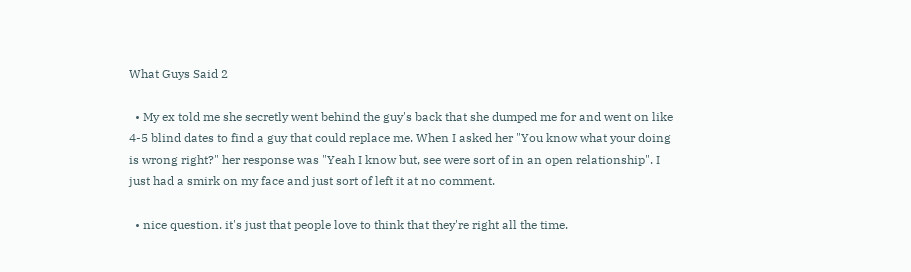What Guys Said 2

  • My ex told me she secretly went behind the guy's back that she dumped me for and went on like 4-5 blind dates to find a guy that could replace me. When I asked her "You know what your doing is wrong right?" her response was "Yeah I know but, see were sort of in an open relationship". I just had a smirk on my face and just sort of left it at no comment.

  • nice question. it's just that people love to think that they're right all the time.